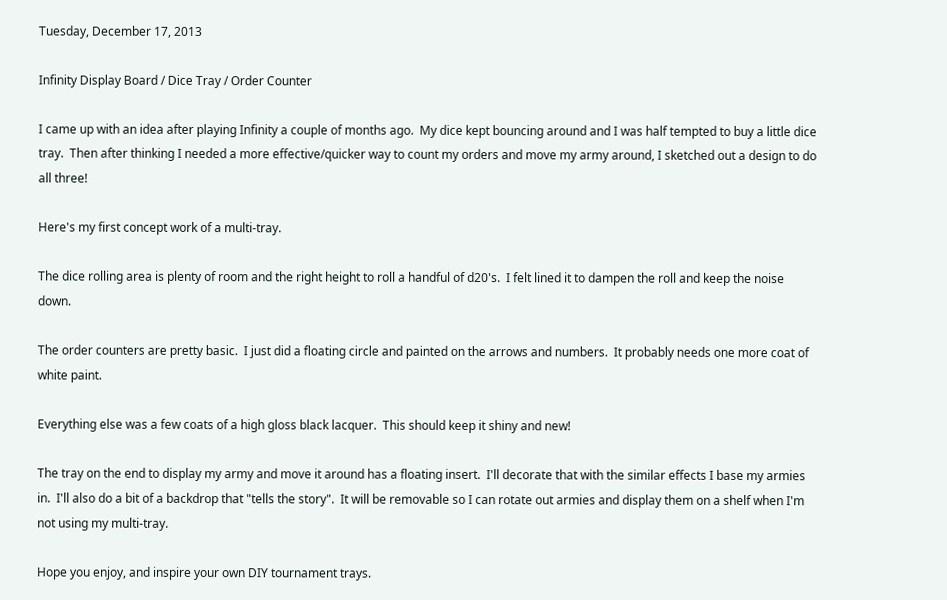Tuesday, December 17, 2013

Infinity Display Board / Dice Tray / Order Counter

I came up with an idea after playing Infinity a couple of months ago.  My dice kept bouncing around and I was half tempted to buy a little dice tray.  Then after thinking I needed a more effective/quicker way to count my orders and move my army around, I sketched out a design to do all three!

Here's my first concept work of a multi-tray.

The dice rolling area is plenty of room and the right height to roll a handful of d20's.  I felt lined it to dampen the roll and keep the noise down.

The order counters are pretty basic.  I just did a floating circle and painted on the arrows and numbers.  It probably needs one more coat of white paint.

Everything else was a few coats of a high gloss black lacquer.  This should keep it shiny and new!

The tray on the end to display my army and move it around has a floating insert.  I'll decorate that with the similar effects I base my armies in.  I'll also do a bit of a backdrop that "tells the story".  It will be removable so I can rotate out armies and display them on a shelf when I'm not using my multi-tray.

Hope you enjoy, and inspire your own DIY tournament trays.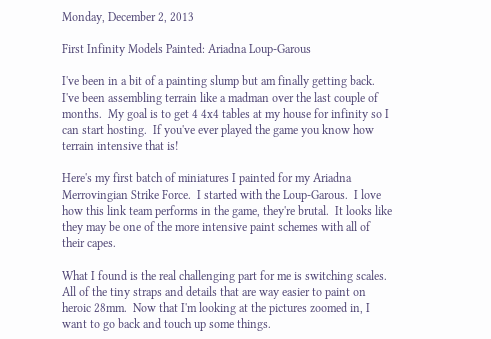Monday, December 2, 2013

First Infinity Models Painted: Ariadna Loup-Garous

I've been in a bit of a painting slump but am finally getting back.  I've been assembling terrain like a madman over the last couple of months.  My goal is to get 4 4x4 tables at my house for infinity so I can start hosting.  If you've ever played the game you know how terrain intensive that is!

Here's my first batch of miniatures I painted for my Ariadna Merrovingian Strike Force.  I started with the Loup-Garous.  I love how this link team performs in the game, they're brutal.  It looks like they may be one of the more intensive paint schemes with all of their capes.

What I found is the real challenging part for me is switching scales.  All of the tiny straps and details that are way easier to paint on heroic 28mm.  Now that I'm looking at the pictures zoomed in, I want to go back and touch up some things.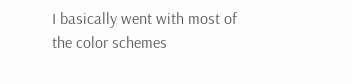I basically went with most of the color schemes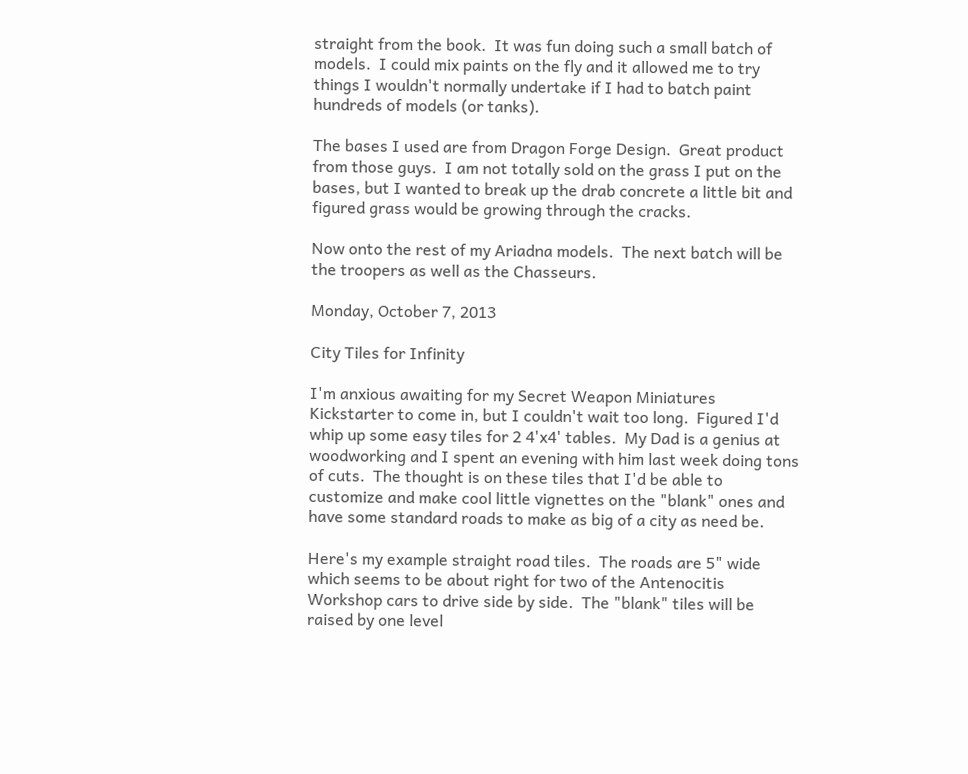straight from the book.  It was fun doing such a small batch of models.  I could mix paints on the fly and it allowed me to try things I wouldn't normally undertake if I had to batch paint hundreds of models (or tanks).

The bases I used are from Dragon Forge Design.  Great product from those guys.  I am not totally sold on the grass I put on the bases, but I wanted to break up the drab concrete a little bit and figured grass would be growing through the cracks.

Now onto the rest of my Ariadna models.  The next batch will be the troopers as well as the Chasseurs.

Monday, October 7, 2013

City Tiles for Infinity

I'm anxious awaiting for my Secret Weapon Miniatures Kickstarter to come in, but I couldn't wait too long.  Figured I'd whip up some easy tiles for 2 4'x4' tables.  My Dad is a genius at woodworking and I spent an evening with him last week doing tons of cuts.  The thought is on these tiles that I'd be able to customize and make cool little vignettes on the "blank" ones and have some standard roads to make as big of a city as need be.

Here's my example straight road tiles.  The roads are 5" wide which seems to be about right for two of the Antenocitis Workshop cars to drive side by side.  The "blank" tiles will be raised by one level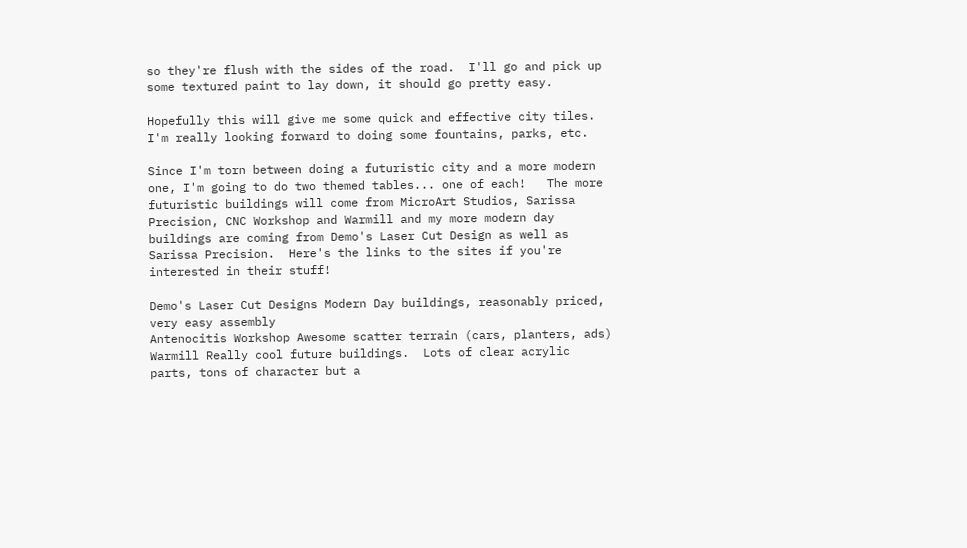so they're flush with the sides of the road.  I'll go and pick up some textured paint to lay down, it should go pretty easy.

Hopefully this will give me some quick and effective city tiles.  I'm really looking forward to doing some fountains, parks, etc.

Since I'm torn between doing a futuristic city and a more modern one, I'm going to do two themed tables... one of each!   The more futuristic buildings will come from MicroArt Studios, Sarissa Precision, CNC Workshop and Warmill and my more modern day buildings are coming from Demo's Laser Cut Design as well as Sarissa Precision.  Here's the links to the sites if you're interested in their stuff!

Demo's Laser Cut Designs Modern Day buildings, reasonably priced, very easy assembly
Antenocitis Workshop Awesome scatter terrain (cars, planters, ads)
Warmill Really cool future buildings.  Lots of clear acrylic parts, tons of character but a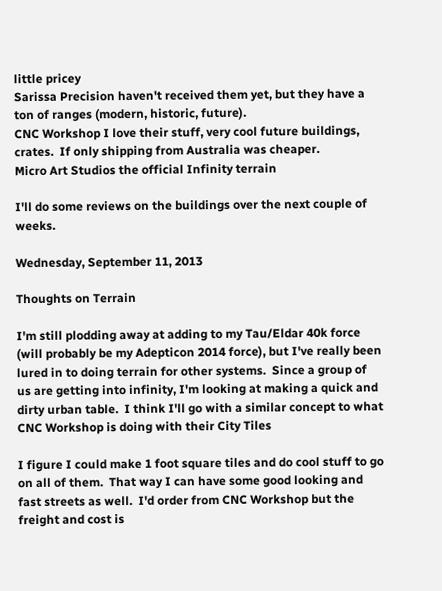little pricey
Sarissa Precision haven't received them yet, but they have a ton of ranges (modern, historic, future).
CNC Workshop I love their stuff, very cool future buildings, crates.  If only shipping from Australia was cheaper.
Micro Art Studios the official Infinity terrain

I'll do some reviews on the buildings over the next couple of weeks.

Wednesday, September 11, 2013

Thoughts on Terrain

I'm still plodding away at adding to my Tau/Eldar 40k force (will probably be my Adepticon 2014 force), but I've really been lured in to doing terrain for other systems.  Since a group of us are getting into infinity, I'm looking at making a quick and dirty urban table.  I think I'll go with a similar concept to what CNC Workshop is doing with their City Tiles

I figure I could make 1 foot square tiles and do cool stuff to go on all of them.  That way I can have some good looking and fast streets as well.  I'd order from CNC Workshop but the freight and cost is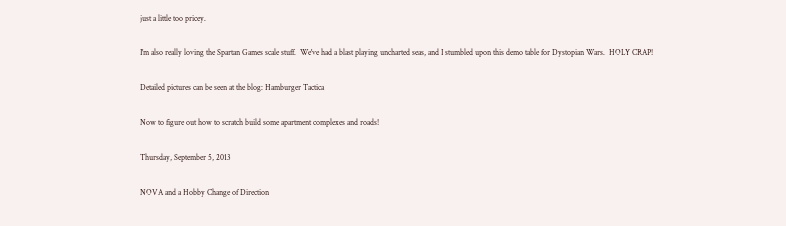just a little too pricey.

I'm also really loving the Spartan Games scale stuff.  We've had a blast playing uncharted seas, and I stumbled upon this demo table for Dystopian Wars.  HOLY CRAP!

Detailed pictures can be seen at the blog: Hamburger Tactica

Now to figure out how to scratch build some apartment complexes and roads!

Thursday, September 5, 2013

NOVA and a Hobby Change of Direction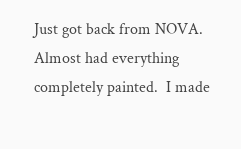Just got back from NOVA.  Almost had everything completely painted.  I made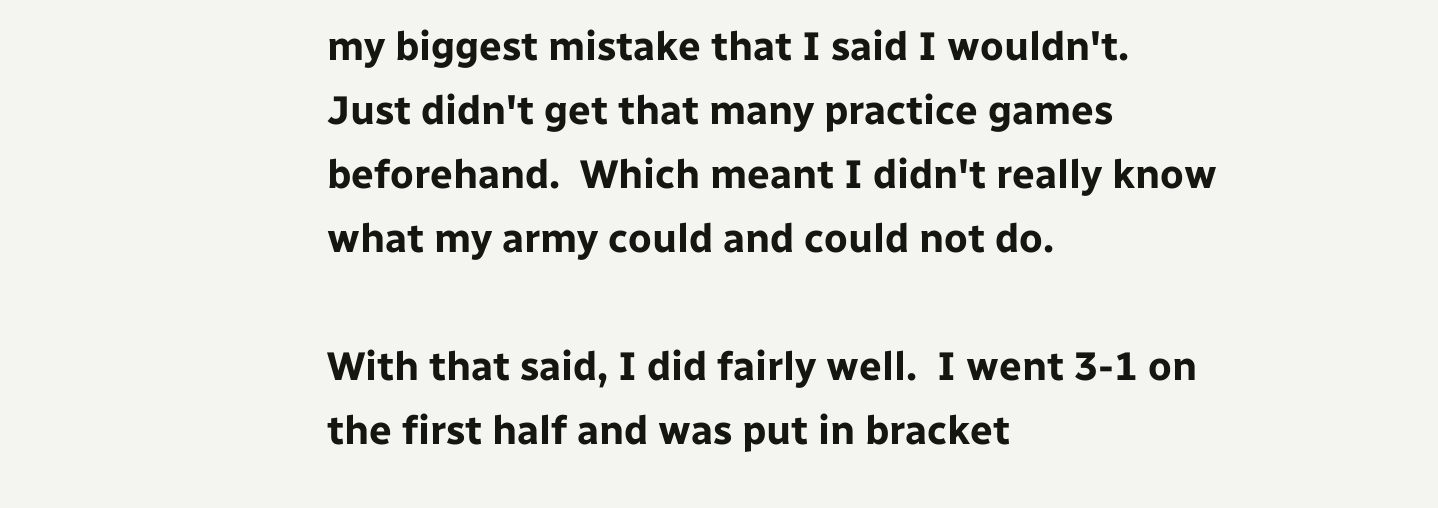my biggest mistake that I said I wouldn't.  Just didn't get that many practice games beforehand.  Which meant I didn't really know what my army could and could not do.

With that said, I did fairly well.  I went 3-1 on the first half and was put in bracket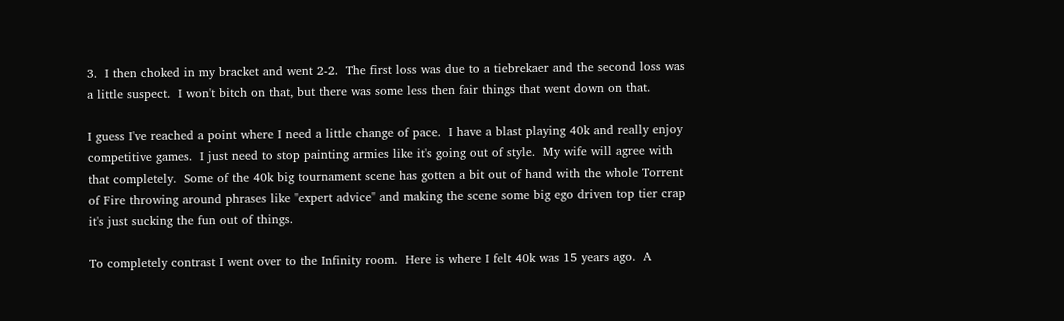3.  I then choked in my bracket and went 2-2.  The first loss was due to a tiebrekaer and the second loss was a little suspect.  I won't bitch on that, but there was some less then fair things that went down on that.

I guess I've reached a point where I need a little change of pace.  I have a blast playing 40k and really enjoy competitive games.  I just need to stop painting armies like it's going out of style.  My wife will agree with that completely.  Some of the 40k big tournament scene has gotten a bit out of hand with the whole Torrent of Fire throwing around phrases like "expert advice" and making the scene some big ego driven top tier crap it's just sucking the fun out of things.

To completely contrast I went over to the Infinity room.  Here is where I felt 40k was 15 years ago.  A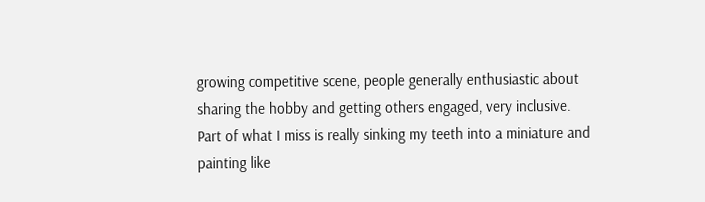growing competitive scene, people generally enthusiastic about sharing the hobby and getting others engaged, very inclusive.  Part of what I miss is really sinking my teeth into a miniature and painting like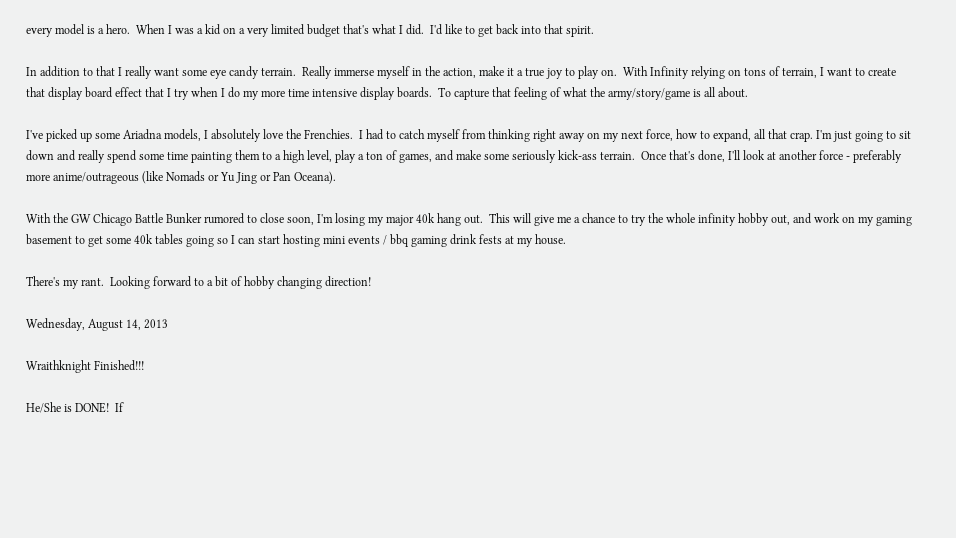every model is a hero.  When I was a kid on a very limited budget that's what I did.  I'd like to get back into that spirit.

In addition to that I really want some eye candy terrain.  Really immerse myself in the action, make it a true joy to play on.  With Infinity relying on tons of terrain, I want to create that display board effect that I try when I do my more time intensive display boards.  To capture that feeling of what the army/story/game is all about.

I've picked up some Ariadna models, I absolutely love the Frenchies.  I had to catch myself from thinking right away on my next force, how to expand, all that crap. I'm just going to sit down and really spend some time painting them to a high level, play a ton of games, and make some seriously kick-ass terrain.  Once that's done, I'll look at another force - preferably more anime/outrageous (like Nomads or Yu Jing or Pan Oceana).

With the GW Chicago Battle Bunker rumored to close soon, I'm losing my major 40k hang out.  This will give me a chance to try the whole infinity hobby out, and work on my gaming basement to get some 40k tables going so I can start hosting mini events / bbq gaming drink fests at my house.

There's my rant.  Looking forward to a bit of hobby changing direction!

Wednesday, August 14, 2013

Wraithknight Finished!!!

He/She is DONE!  If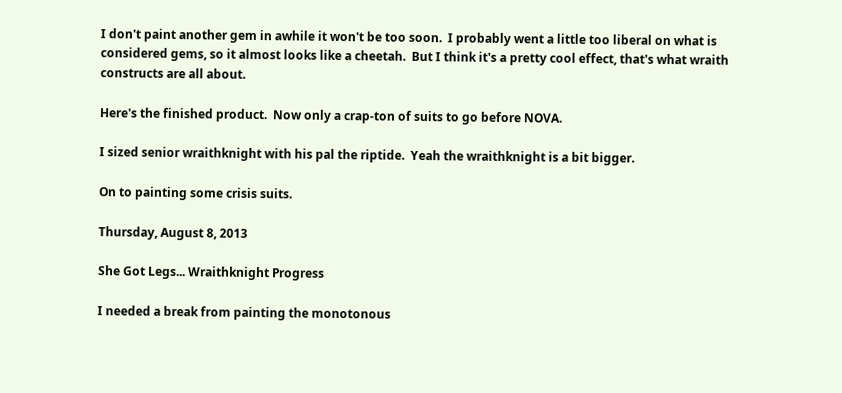I don't paint another gem in awhile it won't be too soon.  I probably went a little too liberal on what is considered gems, so it almost looks like a cheetah.  But I think it's a pretty cool effect, that's what wraith constructs are all about.

Here's the finished product.  Now only a crap-ton of suits to go before NOVA.

I sized senior wraithknight with his pal the riptide.  Yeah the wraithknight is a bit bigger.

On to painting some crisis suits.

Thursday, August 8, 2013

She Got Legs... Wraithknight Progress

I needed a break from painting the monotonous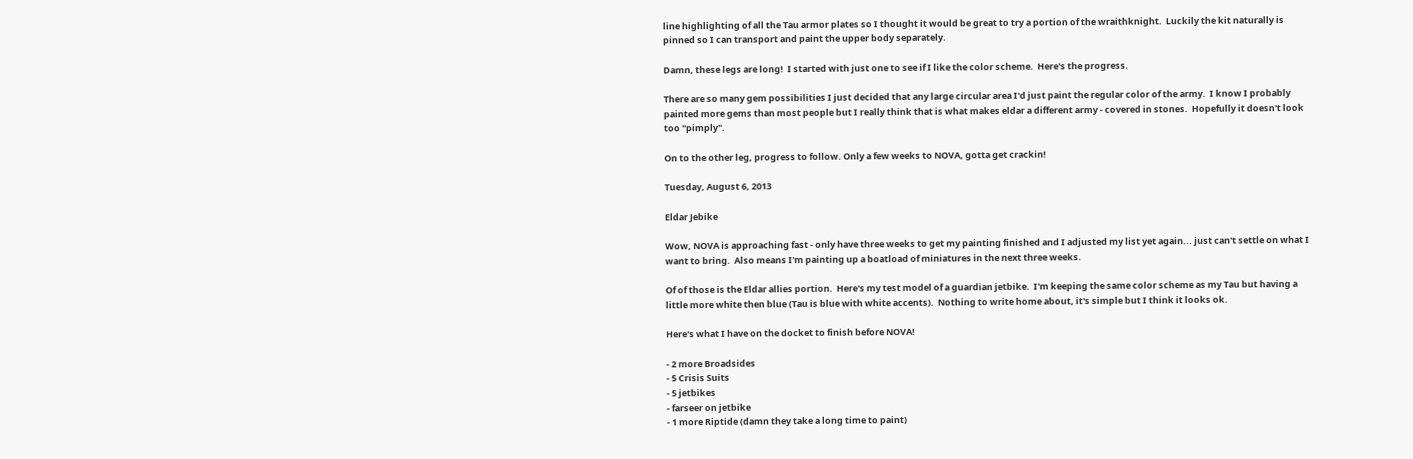line highlighting of all the Tau armor plates so I thought it would be great to try a portion of the wraithknight.  Luckily the kit naturally is pinned so I can transport and paint the upper body separately.

Damn, these legs are long!  I started with just one to see if I like the color scheme.  Here's the progress.

There are so many gem possibilities I just decided that any large circular area I'd just paint the regular color of the army.  I know I probably painted more gems than most people but I really think that is what makes eldar a different army - covered in stones.  Hopefully it doesn't look too "pimply".

On to the other leg, progress to follow. Only a few weeks to NOVA, gotta get crackin!

Tuesday, August 6, 2013

Eldar Jebike

Wow, NOVA is approaching fast - only have three weeks to get my painting finished and I adjusted my list yet again... just can't settle on what I want to bring.  Also means I'm painting up a boatload of miniatures in the next three weeks.

Of of those is the Eldar allies portion.  Here's my test model of a guardian jetbike.  I'm keeping the same color scheme as my Tau but having a little more white then blue (Tau is blue with white accents).  Nothing to write home about, it's simple but I think it looks ok.

Here's what I have on the docket to finish before NOVA!

- 2 more Broadsides
- 5 Crisis Suits
- 5 jetbikes
- farseer on jetbike
- 1 more Riptide (damn they take a long time to paint)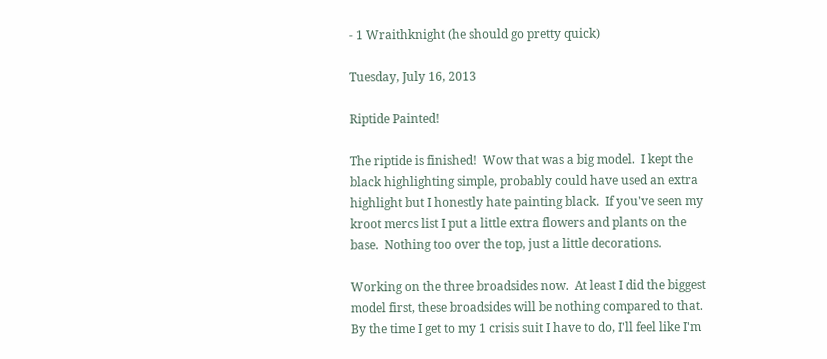- 1 Wraithknight (he should go pretty quick)

Tuesday, July 16, 2013

Riptide Painted!

The riptide is finished!  Wow that was a big model.  I kept the black highlighting simple, probably could have used an extra highlight but I honestly hate painting black.  If you've seen my kroot mercs list I put a little extra flowers and plants on the base.  Nothing too over the top, just a little decorations.

Working on the three broadsides now.  At least I did the biggest model first, these broadsides will be nothing compared to that.  By the time I get to my 1 crisis suit I have to do, I'll feel like I'm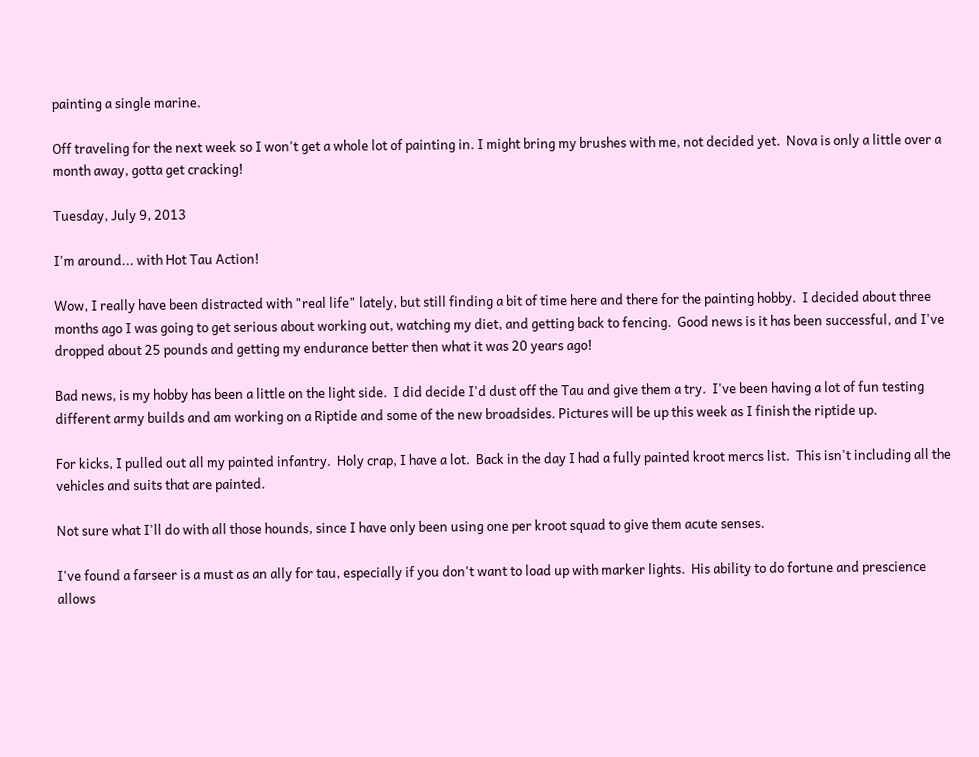painting a single marine.

Off traveling for the next week so I won't get a whole lot of painting in. I might bring my brushes with me, not decided yet.  Nova is only a little over a month away, gotta get cracking!

Tuesday, July 9, 2013

I'm around... with Hot Tau Action!

Wow, I really have been distracted with "real life" lately, but still finding a bit of time here and there for the painting hobby.  I decided about three months ago I was going to get serious about working out, watching my diet, and getting back to fencing.  Good news is it has been successful, and I've dropped about 25 pounds and getting my endurance better then what it was 20 years ago!

Bad news, is my hobby has been a little on the light side.  I did decide I'd dust off the Tau and give them a try.  I've been having a lot of fun testing different army builds and am working on a Riptide and some of the new broadsides. Pictures will be up this week as I finish the riptide up.

For kicks, I pulled out all my painted infantry.  Holy crap, I have a lot.  Back in the day I had a fully painted kroot mercs list.  This isn't including all the vehicles and suits that are painted.

Not sure what I'll do with all those hounds, since I have only been using one per kroot squad to give them acute senses.

I've found a farseer is a must as an ally for tau, especially if you don't want to load up with marker lights.  His ability to do fortune and prescience allows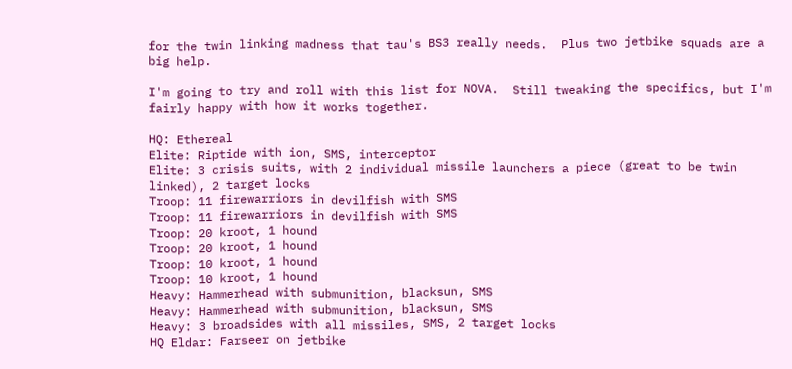for the twin linking madness that tau's BS3 really needs.  Plus two jetbike squads are a big help.

I'm going to try and roll with this list for NOVA.  Still tweaking the specifics, but I'm fairly happy with how it works together.

HQ: Ethereal
Elite: Riptide with ion, SMS, interceptor
Elite: 3 crisis suits, with 2 individual missile launchers a piece (great to be twin linked), 2 target locks
Troop: 11 firewarriors in devilfish with SMS
Troop: 11 firewarriors in devilfish with SMS
Troop: 20 kroot, 1 hound
Troop: 20 kroot, 1 hound
Troop: 10 kroot, 1 hound
Troop: 10 kroot, 1 hound
Heavy: Hammerhead with submunition, blacksun, SMS
Heavy: Hammerhead with submunition, blacksun, SMS
Heavy: 3 broadsides with all missiles, SMS, 2 target locks
HQ Eldar: Farseer on jetbike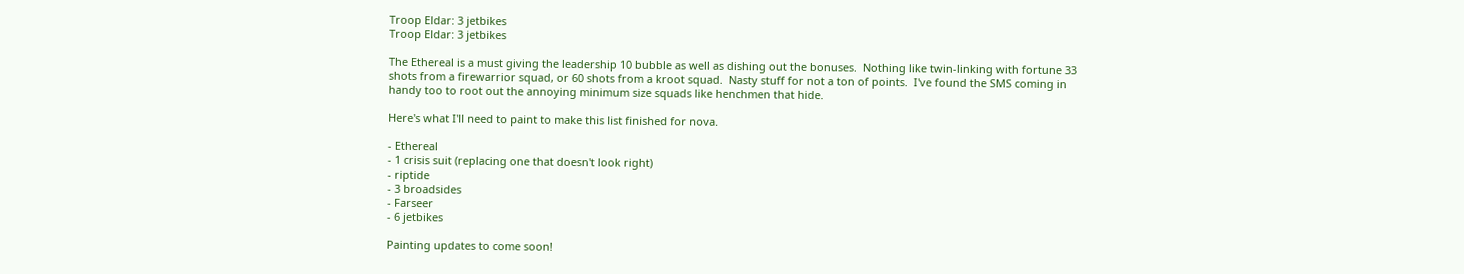Troop Eldar: 3 jetbikes
Troop Eldar: 3 jetbikes

The Ethereal is a must giving the leadership 10 bubble as well as dishing out the bonuses.  Nothing like twin-linking with fortune 33 shots from a firewarrior squad, or 60 shots from a kroot squad.  Nasty stuff for not a ton of points.  I've found the SMS coming in handy too to root out the annoying minimum size squads like henchmen that hide.

Here's what I'll need to paint to make this list finished for nova.

- Ethereal
- 1 crisis suit (replacing one that doesn't look right)
- riptide
- 3 broadsides
- Farseer
- 6 jetbikes

Painting updates to come soon!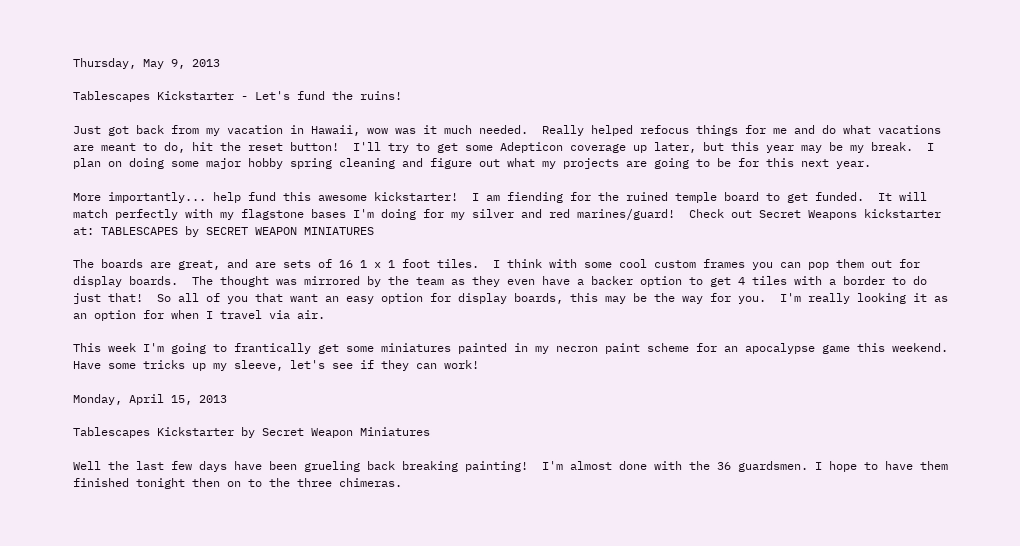Thursday, May 9, 2013

Tablescapes Kickstarter - Let's fund the ruins!

Just got back from my vacation in Hawaii, wow was it much needed.  Really helped refocus things for me and do what vacations are meant to do, hit the reset button!  I'll try to get some Adepticon coverage up later, but this year may be my break.  I plan on doing some major hobby spring cleaning and figure out what my projects are going to be for this next year.

More importantly... help fund this awesome kickstarter!  I am fiending for the ruined temple board to get funded.  It will match perfectly with my flagstone bases I'm doing for my silver and red marines/guard!  Check out Secret Weapons kickstarter at: TABLESCAPES by SECRET WEAPON MINIATURES

The boards are great, and are sets of 16 1 x 1 foot tiles.  I think with some cool custom frames you can pop them out for display boards.  The thought was mirrored by the team as they even have a backer option to get 4 tiles with a border to do just that!  So all of you that want an easy option for display boards, this may be the way for you.  I'm really looking it as an option for when I travel via air.

This week I'm going to frantically get some miniatures painted in my necron paint scheme for an apocalypse game this weekend. Have some tricks up my sleeve, let's see if they can work!

Monday, April 15, 2013

Tablescapes Kickstarter by Secret Weapon Miniatures

Well the last few days have been grueling back breaking painting!  I'm almost done with the 36 guardsmen. I hope to have them finished tonight then on to the three chimeras.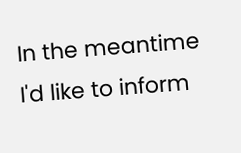In the meantime I'd like to inform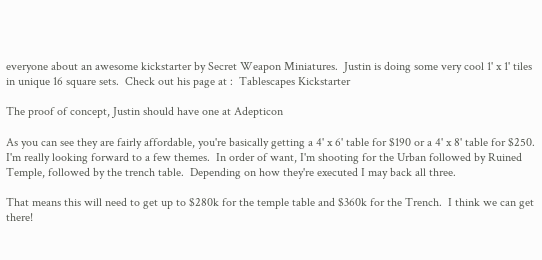everyone about an awesome kickstarter by Secret Weapon Miniatures.  Justin is doing some very cool 1' x 1' tiles in unique 16 square sets.  Check out his page at :  Tablescapes Kickstarter

The proof of concept, Justin should have one at Adepticon

As you can see they are fairly affordable, you're basically getting a 4' x 6' table for $190 or a 4' x 8' table for $250.  I'm really looking forward to a few themes.  In order of want, I'm shooting for the Urban followed by Ruined Temple, followed by the trench table.  Depending on how they're executed I may back all three.

That means this will need to get up to $280k for the temple table and $360k for the Trench.  I think we can get there!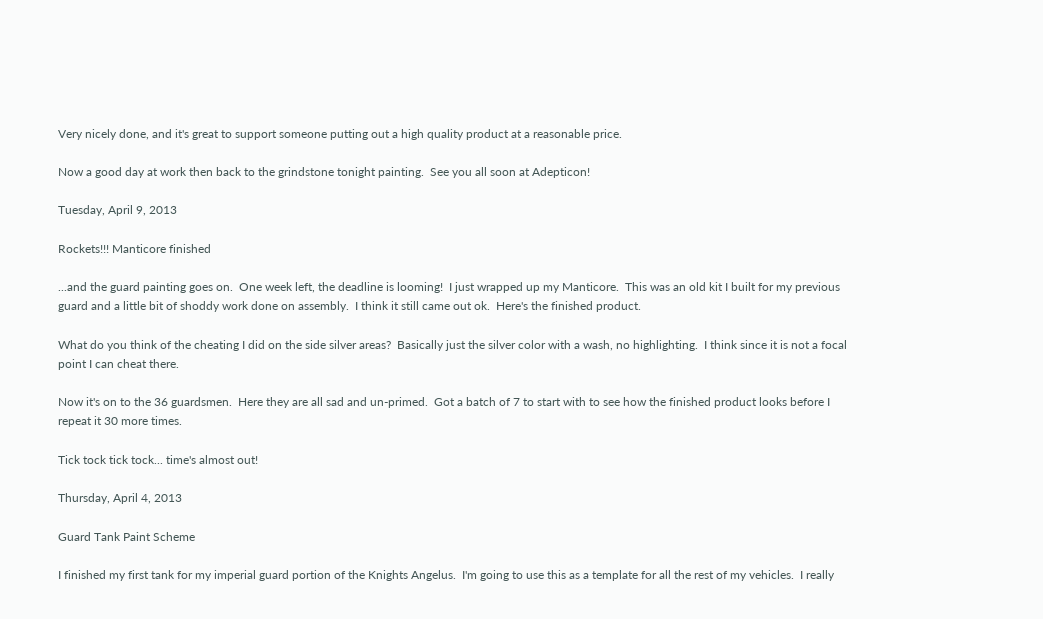Very nicely done, and it's great to support someone putting out a high quality product at a reasonable price.

Now a good day at work then back to the grindstone tonight painting.  See you all soon at Adepticon!

Tuesday, April 9, 2013

Rockets!!! Manticore finished

...and the guard painting goes on.  One week left, the deadline is looming!  I just wrapped up my Manticore.  This was an old kit I built for my previous guard and a little bit of shoddy work done on assembly.  I think it still came out ok.  Here's the finished product.

What do you think of the cheating I did on the side silver areas?  Basically just the silver color with a wash, no highlighting.  I think since it is not a focal point I can cheat there.

Now it's on to the 36 guardsmen.  Here they are all sad and un-primed.  Got a batch of 7 to start with to see how the finished product looks before I repeat it 30 more times.

Tick tock tick tock... time's almost out!

Thursday, April 4, 2013

Guard Tank Paint Scheme

I finished my first tank for my imperial guard portion of the Knights Angelus.  I'm going to use this as a template for all the rest of my vehicles.  I really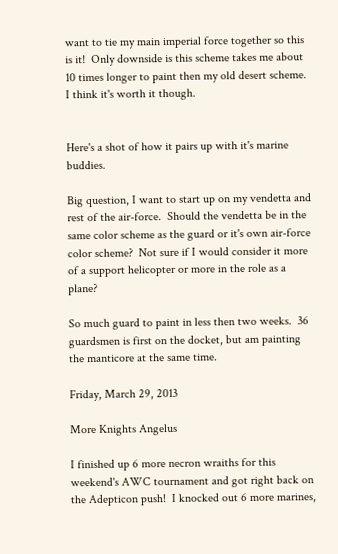want to tie my main imperial force together so this is it!  Only downside is this scheme takes me about 10 times longer to paint then my old desert scheme.  I think it's worth it though.


Here's a shot of how it pairs up with it's marine buddies.

Big question, I want to start up on my vendetta and rest of the air-force.  Should the vendetta be in the same color scheme as the guard or it's own air-force color scheme?  Not sure if I would consider it more of a support helicopter or more in the role as a plane?

So much guard to paint in less then two weeks.  36 guardsmen is first on the docket, but am painting the manticore at the same time.

Friday, March 29, 2013

More Knights Angelus

I finished up 6 more necron wraiths for this weekend's AWC tournament and got right back on the Adepticon push!  I knocked out 6 more marines,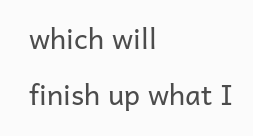which will finish up what I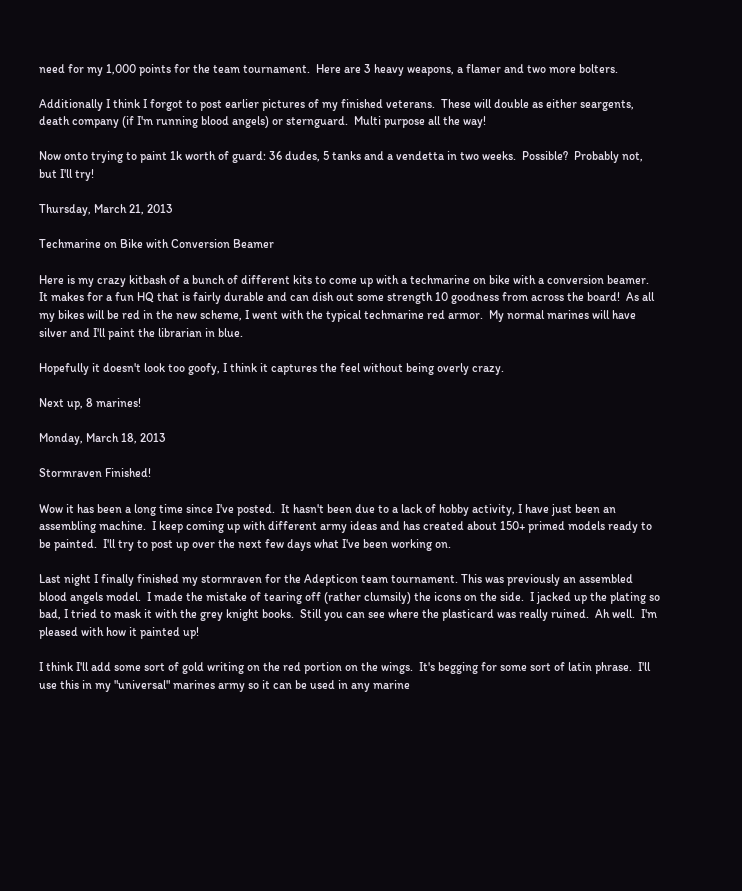need for my 1,000 points for the team tournament.  Here are 3 heavy weapons, a flamer and two more bolters.

Additionally I think I forgot to post earlier pictures of my finished veterans.  These will double as either seargents, death company (if I'm running blood angels) or sternguard.  Multi purpose all the way!

Now onto trying to paint 1k worth of guard: 36 dudes, 5 tanks and a vendetta in two weeks.  Possible?  Probably not, but I'll try!

Thursday, March 21, 2013

Techmarine on Bike with Conversion Beamer

Here is my crazy kitbash of a bunch of different kits to come up with a techmarine on bike with a conversion beamer.  It makes for a fun HQ that is fairly durable and can dish out some strength 10 goodness from across the board!  As all my bikes will be red in the new scheme, I went with the typical techmarine red armor.  My normal marines will have silver and I'll paint the librarian in blue.

Hopefully it doesn't look too goofy, I think it captures the feel without being overly crazy.

Next up, 8 marines!

Monday, March 18, 2013

Stormraven Finished!

Wow it has been a long time since I've posted.  It hasn't been due to a lack of hobby activity, I have just been an assembling machine.  I keep coming up with different army ideas and has created about 150+ primed models ready to be painted.  I'll try to post up over the next few days what I've been working on.

Last night I finally finished my stormraven for the Adepticon team tournament. This was previously an assembled blood angels model.  I made the mistake of tearing off (rather clumsily) the icons on the side.  I jacked up the plating so bad, I tried to mask it with the grey knight books.  Still you can see where the plasticard was really ruined.  Ah well.  I'm pleased with how it painted up!

I think I'll add some sort of gold writing on the red portion on the wings.  It's begging for some sort of latin phrase.  I'll use this in my "universal" marines army so it can be used in any marine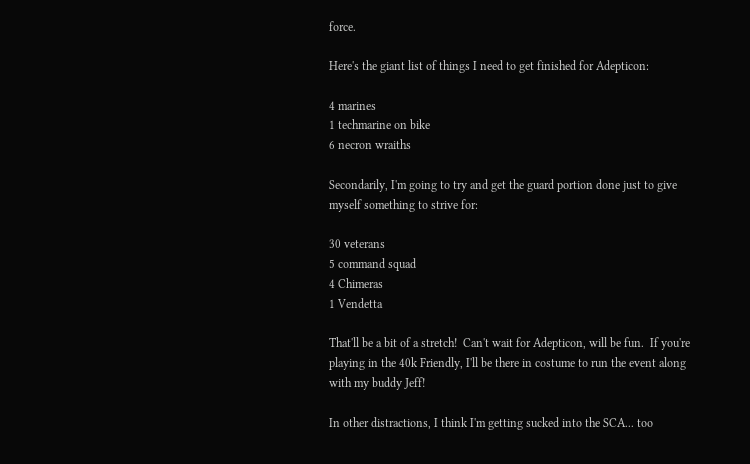force.

Here's the giant list of things I need to get finished for Adepticon:

4 marines
1 techmarine on bike
6 necron wraiths

Secondarily, I'm going to try and get the guard portion done just to give myself something to strive for:

30 veterans
5 command squad
4 Chimeras
1 Vendetta

That'll be a bit of a stretch!  Can't wait for Adepticon, will be fun.  If you're playing in the 40k Friendly, I'll be there in costume to run the event along with my buddy Jeff!

In other distractions, I think I'm getting sucked into the SCA... too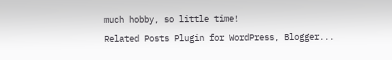much hobby, so little time!
Related Posts Plugin for WordPress, Blogger...